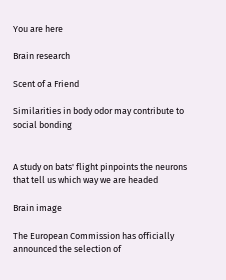You are here

Brain research

Scent of a Friend

Similarities in body odor may contribute to social bonding


A study on bats' flight pinpoints the neurons that tell us which way we are headed

Brain image

The European Commission has officially announced the selection of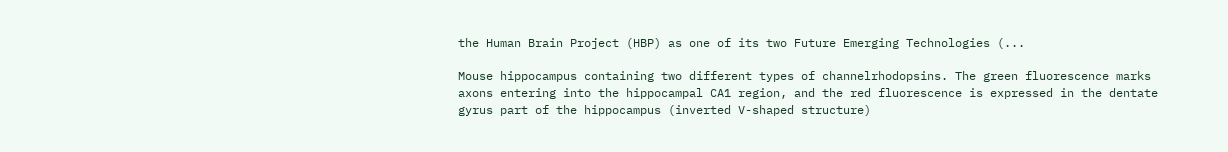the Human Brain Project (HBP) as one of its two Future Emerging Technologies (...

Mouse hippocampus containing two different types of channelrhodopsins. The green fluorescence marks axons entering into the hippocampal CA1 region, and the red fluorescence is expressed in the dentate gyrus part of the hippocampus (inverted V-shaped structure)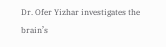Dr. Ofer Yizhar investigates the brain’s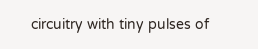circuitry with tiny pulses of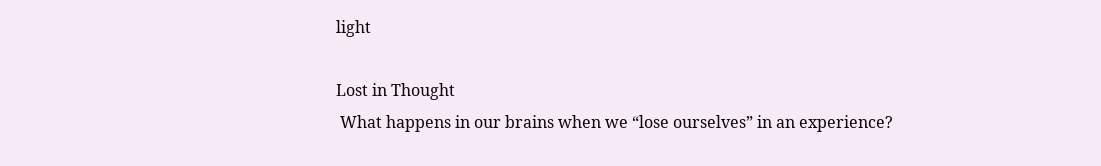light

Lost in Thought
 What happens in our brains when we “lose ourselves” in an experience?